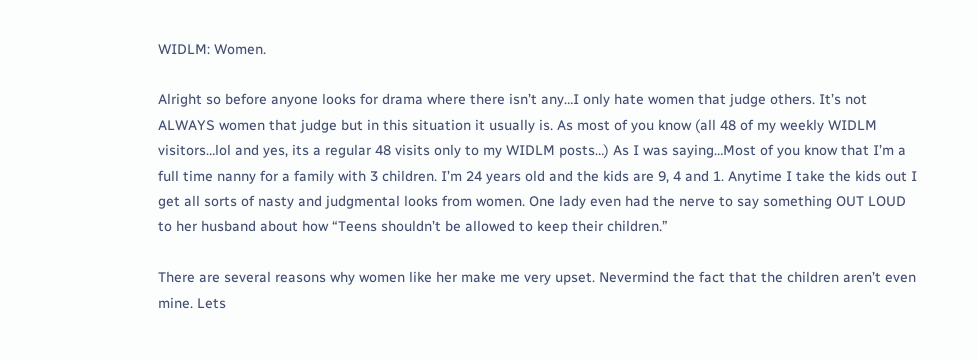WIDLM: Women.

Alright so before anyone looks for drama where there isn’t any…I only hate women that judge others. It’s not ALWAYS women that judge but in this situation it usually is. As most of you know (all 48 of my weekly WIDLM visitors…lol and yes, its a regular 48 visits only to my WIDLM posts…) As I was saying…Most of you know that I’m a full time nanny for a family with 3 children. I’m 24 years old and the kids are 9, 4 and 1. Anytime I take the kids out I get all sorts of nasty and judgmental looks from women. One lady even had the nerve to say something OUT LOUD to her husband about how “Teens shouldn’t be allowed to keep their children.”

There are several reasons why women like her make me very upset. Nevermind the fact that the children aren’t even mine. Lets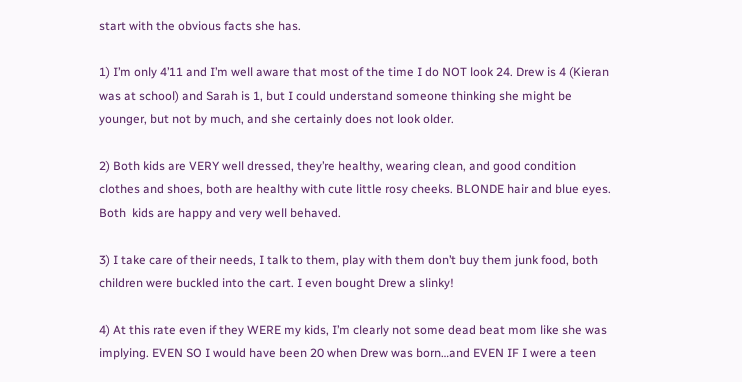start with the obvious facts she has.

1) I’m only 4’11 and I’m well aware that most of the time I do NOT look 24. Drew is 4 (Kieran was at school) and Sarah is 1, but I could understand someone thinking she might be younger, but not by much, and she certainly does not look older.

2) Both kids are VERY well dressed, they’re healthy, wearing clean, and good condition clothes and shoes, both are healthy with cute little rosy cheeks. BLONDE hair and blue eyes. Both  kids are happy and very well behaved.

3) I take care of their needs, I talk to them, play with them don’t buy them junk food, both children were buckled into the cart. I even bought Drew a slinky!

4) At this rate even if they WERE my kids, I’m clearly not some dead beat mom like she was implying. EVEN SO I would have been 20 when Drew was born…and EVEN IF I were a teen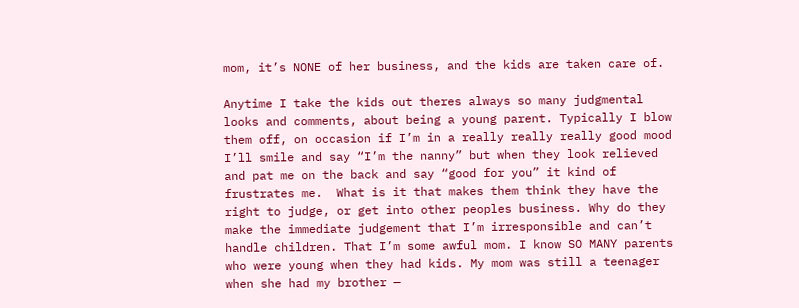mom, it’s NONE of her business, and the kids are taken care of.

Anytime I take the kids out theres always so many judgmental looks and comments, about being a young parent. Typically I blow them off, on occasion if I’m in a really really really good mood I’ll smile and say “I’m the nanny” but when they look relieved and pat me on the back and say “good for you” it kind of frustrates me.  What is it that makes them think they have the right to judge, or get into other peoples business. Why do they make the immediate judgement that I’m irresponsible and can’t handle children. That I’m some awful mom. I know SO MANY parents who were young when they had kids. My mom was still a teenager when she had my brother —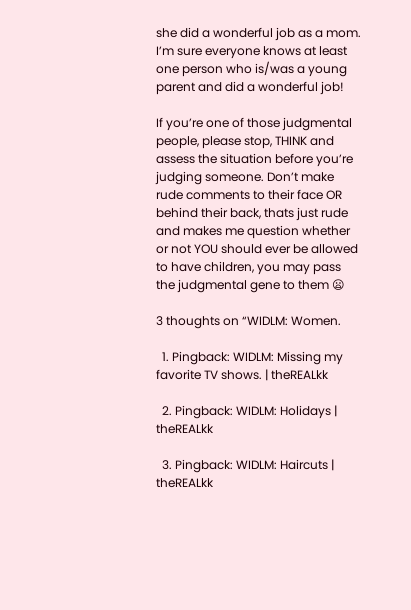she did a wonderful job as a mom. I’m sure everyone knows at least one person who is/was a young parent and did a wonderful job!

If you’re one of those judgmental people, please stop, THINK and assess the situation before you’re judging someone. Don’t make rude comments to their face OR behind their back, thats just rude and makes me question whether or not YOU should ever be allowed to have children, you may pass the judgmental gene to them 😦

3 thoughts on “WIDLM: Women.

  1. Pingback: WIDLM: Missing my favorite TV shows. | theREALkk

  2. Pingback: WIDLM: Holidays | theREALkk

  3. Pingback: WIDLM: Haircuts | theREALkk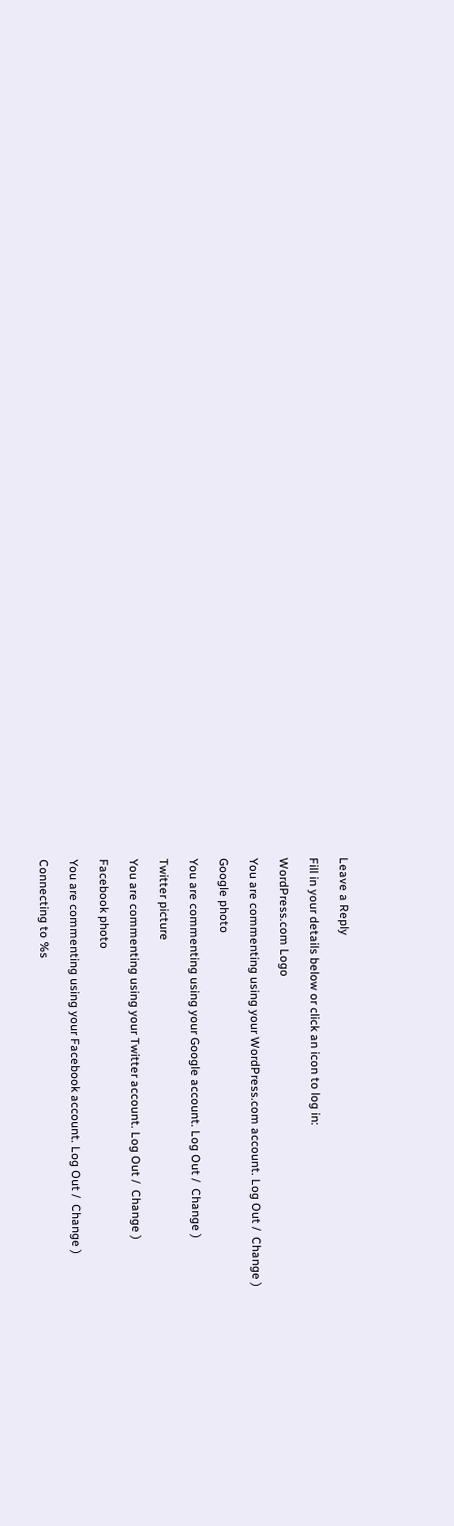Leave a Reply

Fill in your details below or click an icon to log in:

WordPress.com Logo

You are commenting using your WordPress.com account. Log Out /  Change )

Google photo

You are commenting using your Google account. Log Out /  Change )

Twitter picture

You are commenting using your Twitter account. Log Out /  Change )

Facebook photo

You are commenting using your Facebook account. Log Out /  Change )

Connecting to %s